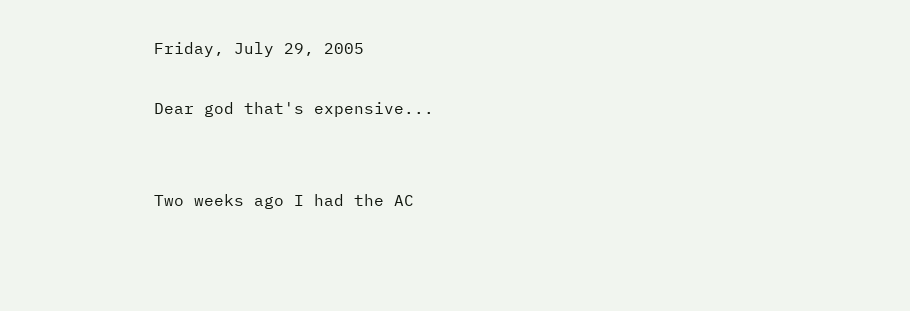Friday, July 29, 2005

Dear god that's expensive...


Two weeks ago I had the AC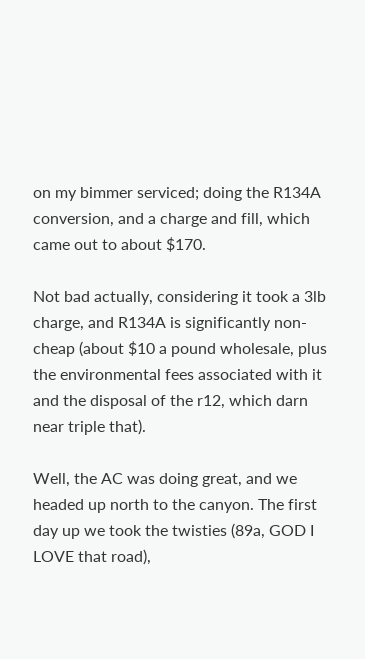on my bimmer serviced; doing the R134A conversion, and a charge and fill, which came out to about $170.

Not bad actually, considering it took a 3lb charge, and R134A is significantly non-cheap (about $10 a pound wholesale, plus the environmental fees associated with it and the disposal of the r12, which darn near triple that).

Well, the AC was doing great, and we headed up north to the canyon. The first day up we took the twisties (89a, GOD I LOVE that road),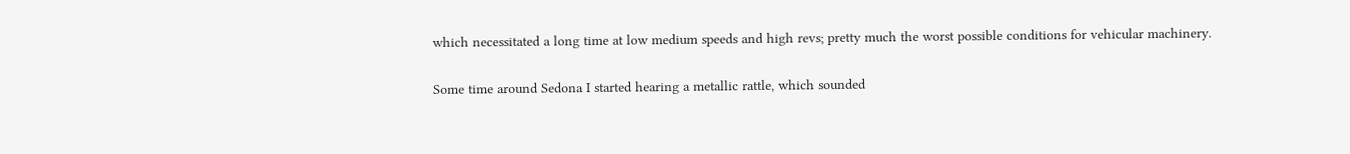which necessitated a long time at low medium speeds and high revs; pretty much the worst possible conditions for vehicular machinery.

Some time around Sedona I started hearing a metallic rattle, which sounded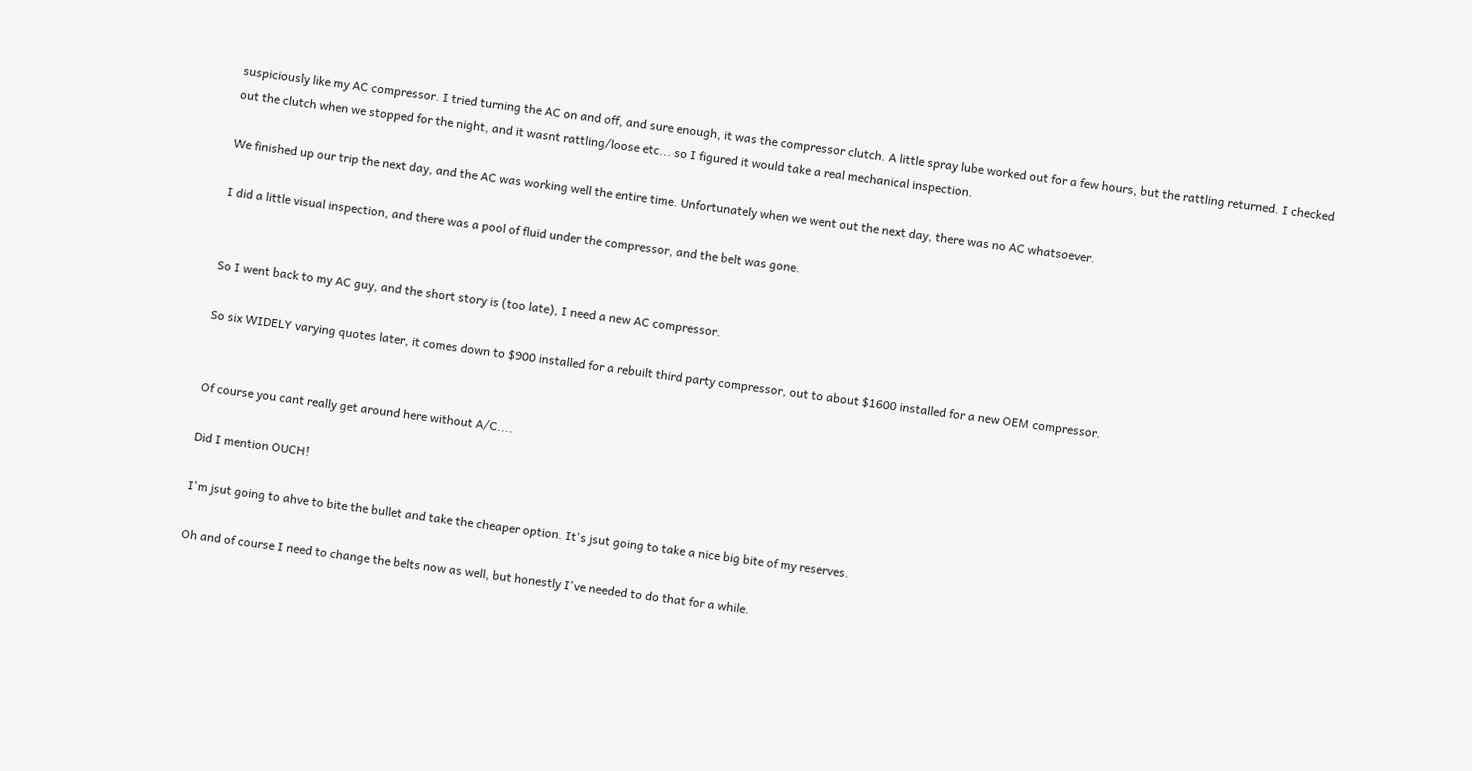suspiciously like my AC compressor. I tried turning the AC on and off, and sure enough, it was the compressor clutch. A little spray lube worked out for a few hours, but the rattling returned. I checked out the clutch when we stopped for the night, and it wasnt rattling/loose etc... so I figured it would take a real mechanical inspection.

We finished up our trip the next day, and the AC was working well the entire time. Unfortunately when we went out the next day, there was no AC whatsoever.

I did a little visual inspection, and there was a pool of fluid under the compressor, and the belt was gone.


So I went back to my AC guy, and the short story is (too late), I need a new AC compressor.

So six WIDELY varying quotes later, it comes down to $900 installed for a rebuilt third party compressor, out to about $1600 installed for a new OEM compressor.


Of course you cant really get around here without A/C....

Did I mention OUCH!

I'm jsut going to ahve to bite the bullet and take the cheaper option. It's jsut going to take a nice big bite of my reserves.

Oh and of course I need to change the belts now as well, but honestly I've needed to do that for a while.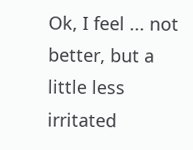Ok, I feel ... not better, but a little less irritated